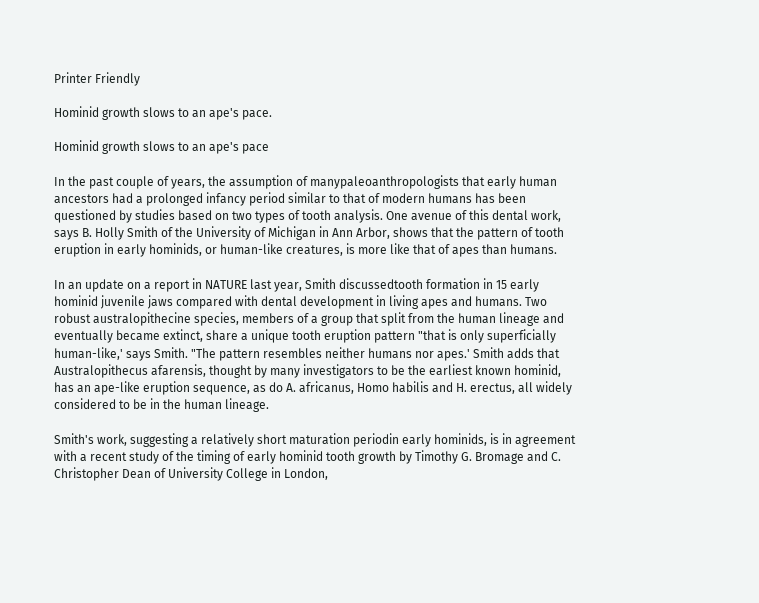Printer Friendly

Hominid growth slows to an ape's pace.

Hominid growth slows to an ape's pace

In the past couple of years, the assumption of manypaleoanthropologists that early human ancestors had a prolonged infancy period similar to that of modern humans has been questioned by studies based on two types of tooth analysis. One avenue of this dental work, says B. Holly Smith of the University of Michigan in Ann Arbor, shows that the pattern of tooth eruption in early hominids, or human-like creatures, is more like that of apes than humans.

In an update on a report in NATURE last year, Smith discussedtooth formation in 15 early hominid juvenile jaws compared with dental development in living apes and humans. Two robust australopithecine species, members of a group that split from the human lineage and eventually became extinct, share a unique tooth eruption pattern "that is only superficially human-like,' says Smith. "The pattern resembles neither humans nor apes.' Smith adds that Australopithecus afarensis, thought by many investigators to be the earliest known hominid, has an ape-like eruption sequence, as do A. africanus, Homo habilis and H. erectus, all widely considered to be in the human lineage.

Smith's work, suggesting a relatively short maturation periodin early hominids, is in agreement with a recent study of the timing of early hominid tooth growth by Timothy G. Bromage and C. Christopher Dean of University College in London,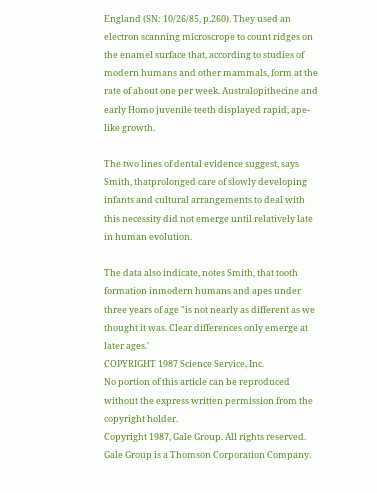England (SN: 10/26/85, p.260). They used an electron scanning microscrope to count ridges on the enamel surface that, according to studies of modern humans and other mammals, form at the rate of about one per week. Australopithecine and early Homo juvenile teeth displayed rapid, ape-like growth.

The two lines of dental evidence suggest, says Smith, thatprolonged care of slowly developing infants and cultural arrangements to deal with this necessity did not emerge until relatively late in human evolution.

The data also indicate, notes Smith, that tooth formation inmodern humans and apes under three years of age "is not nearly as different as we thought it was. Clear differences only emerge at later ages.'
COPYRIGHT 1987 Science Service, Inc.
No portion of this article can be reproduced without the express written permission from the copyright holder.
Copyright 1987, Gale Group. All rights reserved. Gale Group is a Thomson Corporation Company.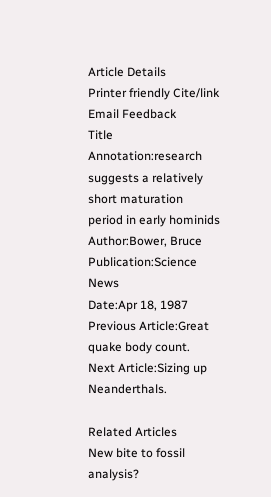Article Details
Printer friendly Cite/link Email Feedback
Title Annotation:research suggests a relatively short maturation period in early hominids
Author:Bower, Bruce
Publication:Science News
Date:Apr 18, 1987
Previous Article:Great quake body count.
Next Article:Sizing up Neanderthals.

Related Articles
New bite to fossil analysis?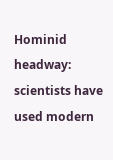Hominid headway: scientists have used modern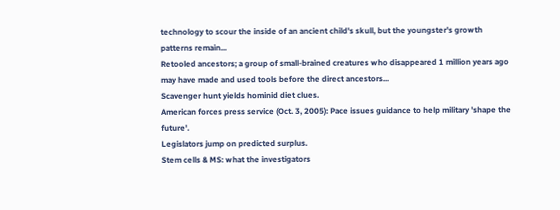technology to scour the inside of an ancient child's skull, but the youngster's growth patterns remain...
Retooled ancestors; a group of small-brained creatures who disappeared 1 million years ago may have made and used tools before the direct ancestors...
Scavenger hunt yields hominid diet clues.
American forces press service (Oct. 3, 2005): Pace issues guidance to help military 'shape the future'.
Legislators jump on predicted surplus.
Stem cells & MS: what the investigators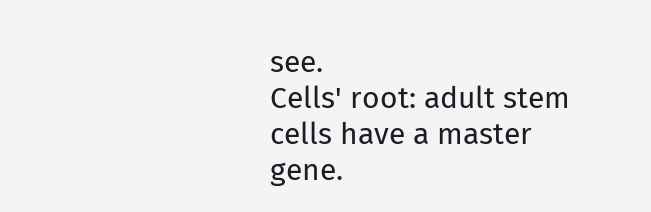see.
Cells' root: adult stem cells have a master gene.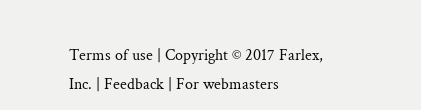Terms of use | Copyright © 2017 Farlex, Inc. | Feedback | For webmasters